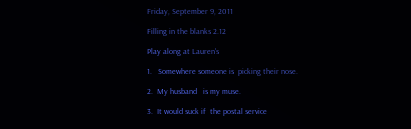Friday, September 9, 2011

Filling in the blanks 2.12

Play along at Lauren's

1.   Somewhere someone is  picking their nose.

2.  My husband   is my muse.

3.  It would suck if  the postal service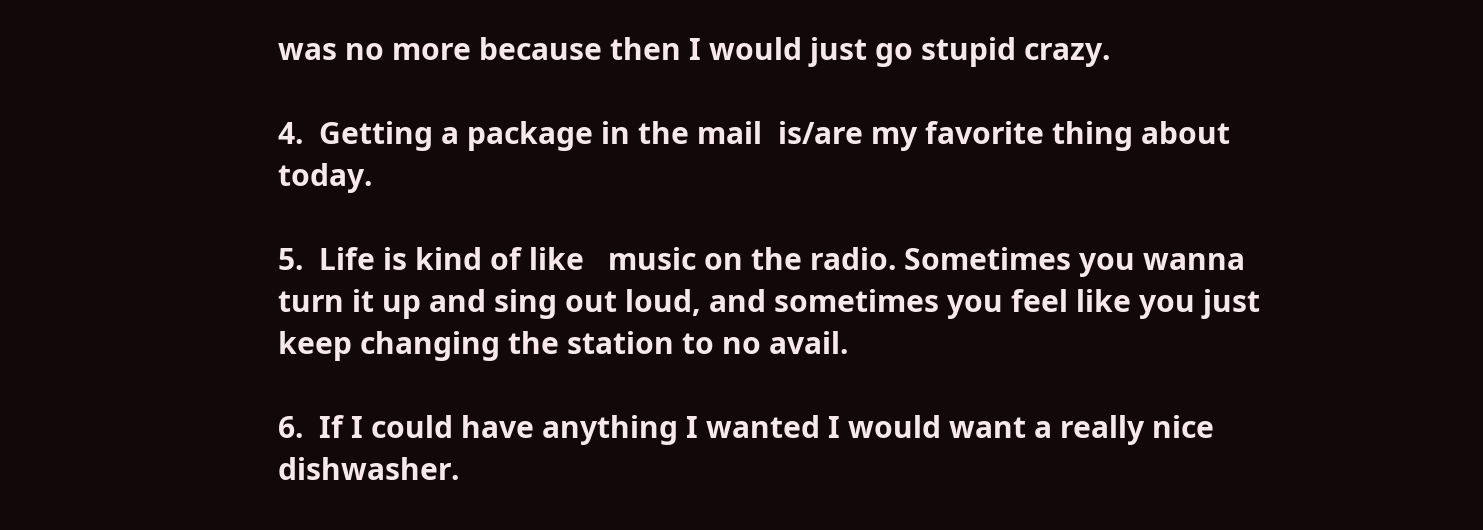was no more because then I would just go stupid crazy.

4.  Getting a package in the mail  is/are my favorite thing about today.

5.  Life is kind of like   music on the radio. Sometimes you wanna turn it up and sing out loud, and sometimes you feel like you just keep changing the station to no avail.

6.  If I could have anything I wanted I would want a really nice dishwasher.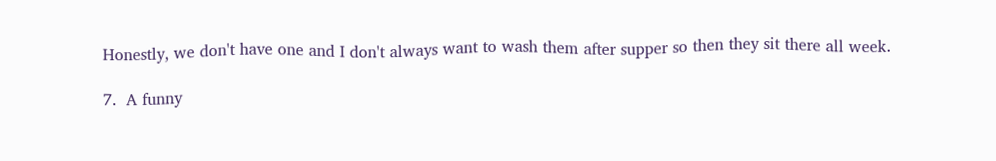Honestly, we don't have one and I don't always want to wash them after supper so then they sit there all week.

7.  A funny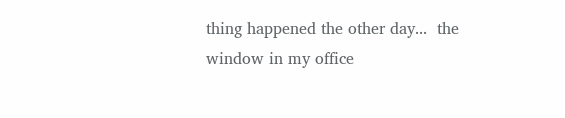thing happened the other day...  the window in my office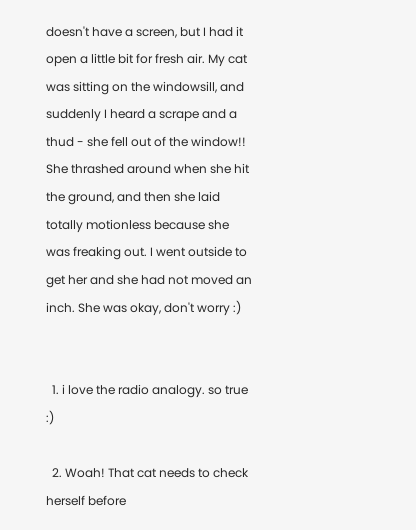doesn't have a screen, but I had it open a little bit for fresh air. My cat was sitting on the windowsill, and suddenly I heard a scrape and a thud - she fell out of the window!! She thrashed around when she hit the ground, and then she laid totally motionless because she was freaking out. I went outside to get her and she had not moved an inch. She was okay, don't worry :)


  1. i love the radio analogy. so true :)

  2. Woah! That cat needs to check herself before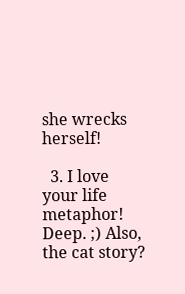she wrecks herself!

  3. I love your life metaphor! Deep. ;) Also, the cat story?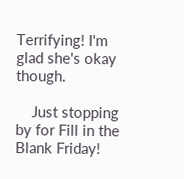Terrifying! I'm glad she's okay though.

    Just stopping by for Fill in the Blank Friday!